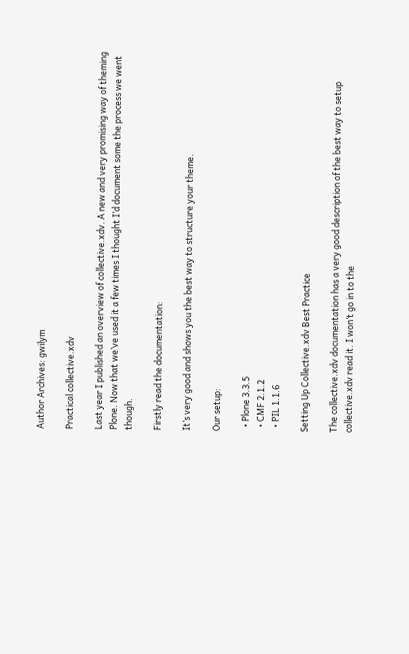Author Archives: gwilym

Practical collective.xdv

Last year I published an overview of collective.xdv. A new and very promising way of theming Plone. Now that we’ve used it a few times I thought I’d document some the process we went though.

Firstly read the documentation:

It’s very good and shows you the best way to structure your theme.

Our setup:

  • Plone 3.3.5
  • CMF 2.1.2
  • PIL 1.1.6

Setting Up Collective.xdv Best Practice

The collective.xdv documentation has a very good description of the best way to setup  collective.xdv read it. I won’t go in to the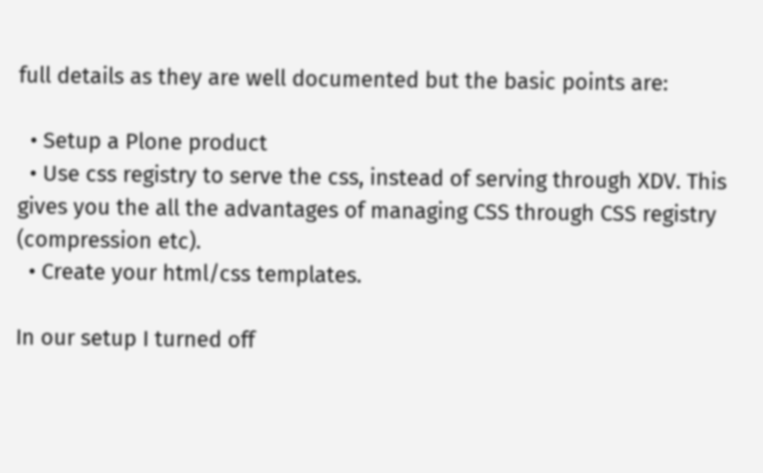full details as they are well documented but the basic points are:

  • Setup a Plone product
  • Use css registry to serve the css, instead of serving through XDV. This gives you the all the advantages of managing CSS through CSS registry (compression etc).
  • Create your html/css templates.

In our setup I turned off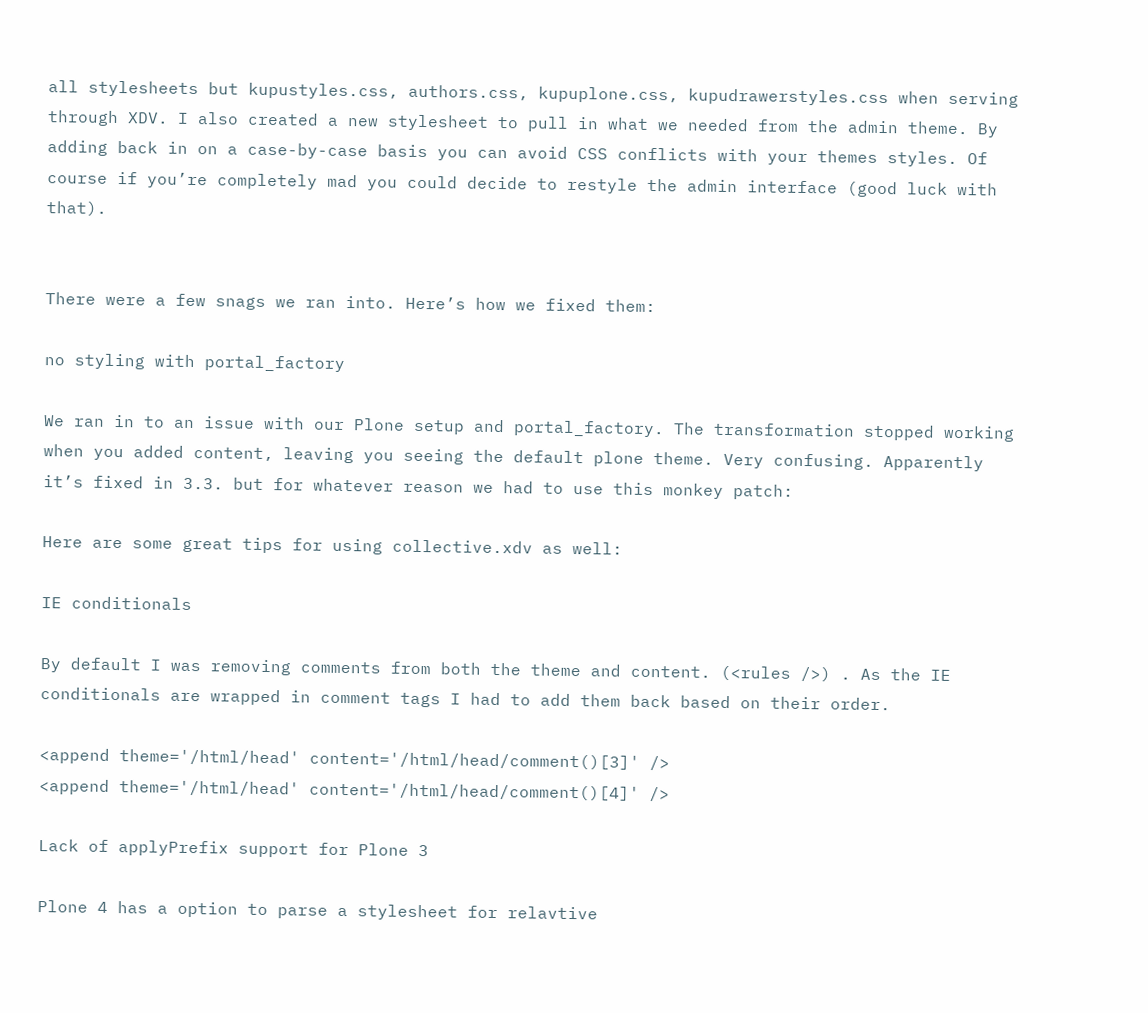all stylesheets but kupustyles.css, authors.css, kupuplone.css, kupudrawerstyles.css when serving through XDV. I also created a new stylesheet to pull in what we needed from the admin theme. By adding back in on a case-by-case basis you can avoid CSS conflicts with your themes styles. Of course if you’re completely mad you could decide to restyle the admin interface (good luck with that).


There were a few snags we ran into. Here’s how we fixed them:

no styling with portal_factory

We ran in to an issue with our Plone setup and portal_factory. The transformation stopped working when you added content, leaving you seeing the default plone theme. Very confusing. Apparently it’s fixed in 3.3. but for whatever reason we had to use this monkey patch:

Here are some great tips for using collective.xdv as well:

IE conditionals

By default I was removing comments from both the theme and content. (<rules />) . As the IE conditionals are wrapped in comment tags I had to add them back based on their order.

<append theme='/html/head' content='/html/head/comment()[3]' />
<append theme='/html/head' content='/html/head/comment()[4]' />

Lack of applyPrefix support for Plone 3

Plone 4 has a option to parse a stylesheet for relavtive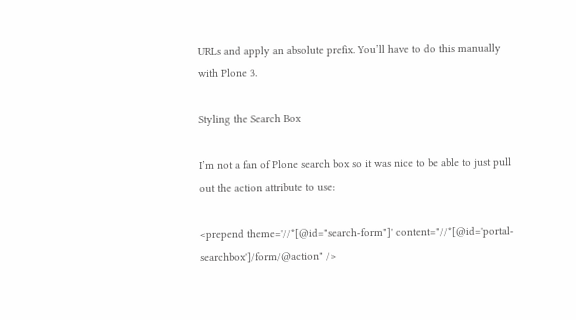URLs and apply an absolute prefix. You’ll have to do this manually with Plone 3.

Styling the Search Box

I’m not a fan of Plone search box so it was nice to be able to just pull out the action attribute to use:

<prepend theme='//*[@id="search-form"]' content="//*[@id='portal-searchbox']/form/@action" />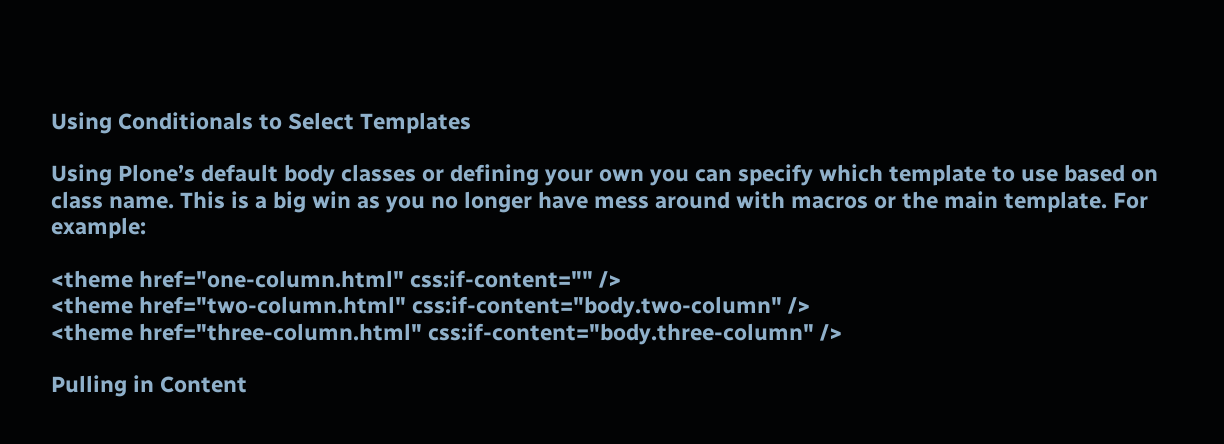Using Conditionals to Select Templates

Using Plone’s default body classes or defining your own you can specify which template to use based on class name. This is a big win as you no longer have mess around with macros or the main template. For example:

<theme href="one-column.html" css:if-content="" />
<theme href="two-column.html" css:if-content="body.two-column" />
<theme href="three-column.html" css:if-content="body.three-column" />

Pulling in Content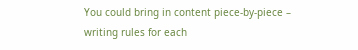You could bring in content piece-by-piece – writing rules for each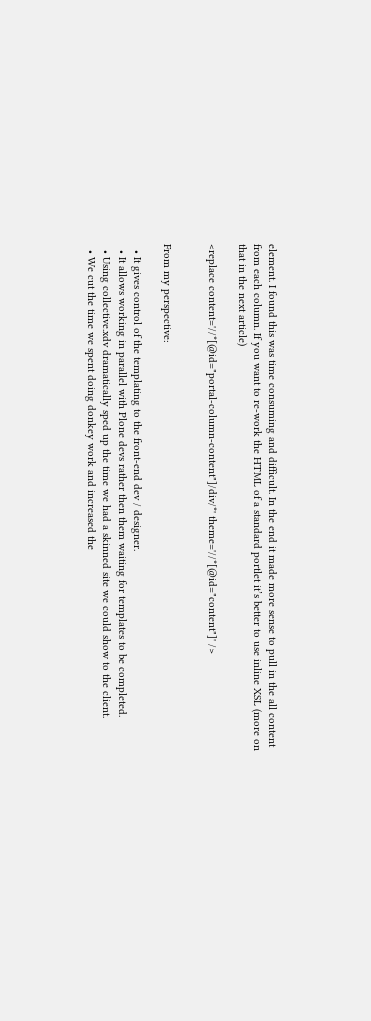element. I found this was time consuming and difficult. In the end it made more sense to pull in the all content from each column. If you want to re-work the HTML of a standard portlet it’s better to use inline XSL (more on that in the next article)

<replace content='//*[@id="portal-column-content"]/div/*' theme='//*[@id="content"]' />


From my perspective:

  • It gives control of the templating to the front-end dev / designer.
  • It allows working in parallel with Plone devs rather then them waiting for templates to be completed.
  • Using collective.xdv dramatically sped up the time we had a skinned site we could show to the client.
  • We cut the time we spent doing donkey work and increased the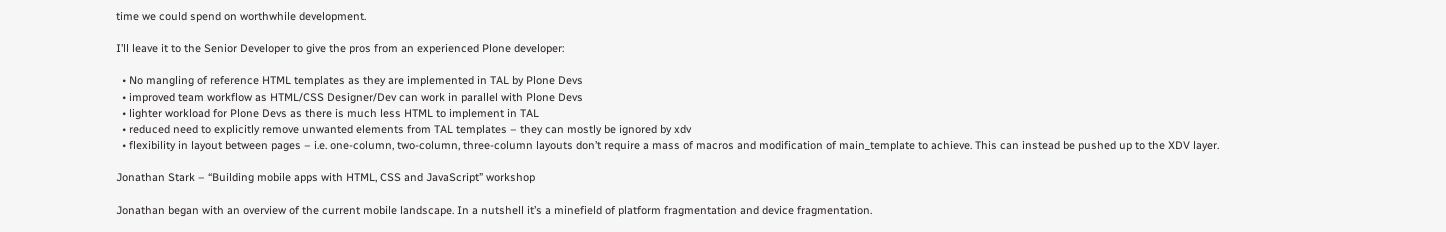time we could spend on worthwhile development.

I’ll leave it to the Senior Developer to give the pros from an experienced Plone developer:

  • No mangling of reference HTML templates as they are implemented in TAL by Plone Devs
  • improved team workflow as HTML/CSS Designer/Dev can work in parallel with Plone Devs
  • lighter workload for Plone Devs as there is much less HTML to implement in TAL
  • reduced need to explicitly remove unwanted elements from TAL templates – they can mostly be ignored by xdv
  • flexibility in layout between pages – i.e. one-column, two-column, three-column layouts don’t require a mass of macros and modification of main_template to achieve. This can instead be pushed up to the XDV layer.

Jonathan Stark – “Building mobile apps with HTML, CSS and JavaScript” workshop

Jonathan began with an overview of the current mobile landscape. In a nutshell it’s a minefield of platform fragmentation and device fragmentation.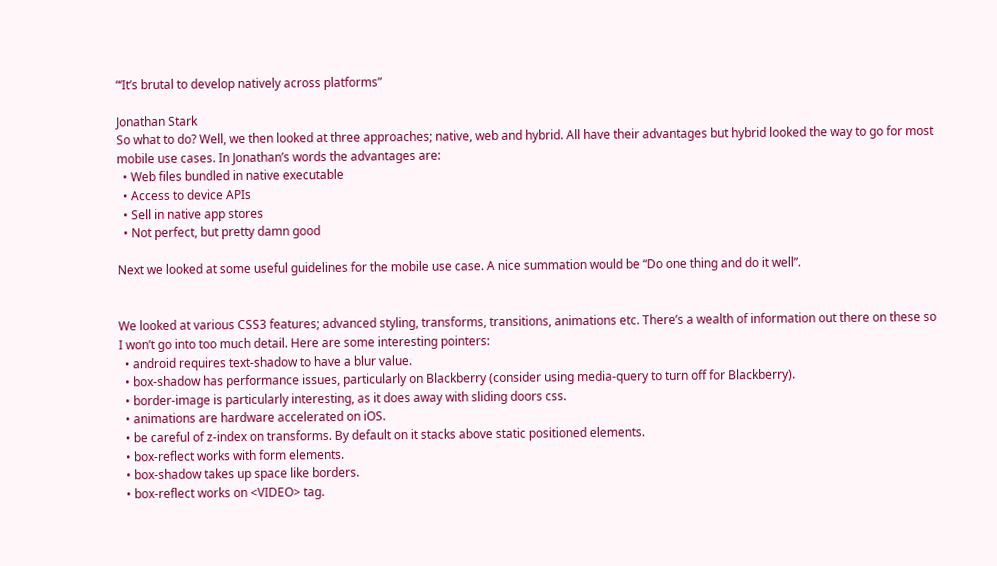“‘It’s brutal to develop natively across platforms”

Jonathan Stark
So what to do? Well, we then looked at three approaches; native, web and hybrid. All have their advantages but hybrid looked the way to go for most mobile use cases. In Jonathan’s words the advantages are:
  • Web files bundled in native executable
  • Access to device APIs
  • Sell in native app stores
  • Not perfect, but pretty damn good

Next we looked at some useful guidelines for the mobile use case. A nice summation would be “Do one thing and do it well”.


We looked at various CSS3 features; advanced styling, transforms, transitions, animations etc. There’s a wealth of information out there on these so I won’t go into too much detail. Here are some interesting pointers:
  • android requires text-shadow to have a blur value.
  • box-shadow has performance issues, particularly on Blackberry (consider using media-query to turn off for Blackberry).
  • border-image is particularly interesting, as it does away with sliding doors css.
  • animations are hardware accelerated on iOS.
  • be careful of z-index on transforms. By default on it stacks above static positioned elements.
  • box-reflect works with form elements.
  • box-shadow takes up space like borders.
  • box-reflect works on <VIDEO> tag.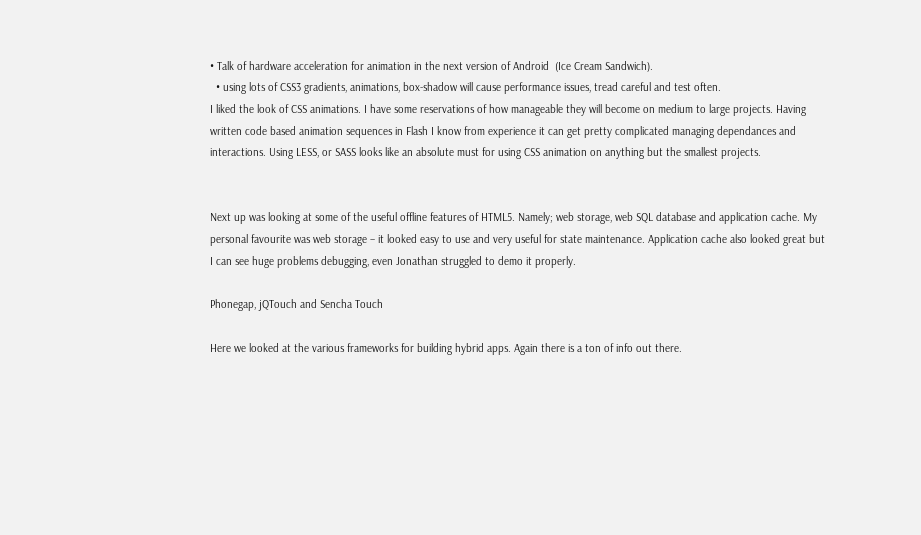• Talk of hardware acceleration for animation in the next version of Android  (Ice Cream Sandwich).
  • using lots of CSS3 gradients, animations, box-shadow will cause performance issues, tread careful and test often.
I liked the look of CSS animations. I have some reservations of how manageable they will become on medium to large projects. Having written code based animation sequences in Flash I know from experience it can get pretty complicated managing dependances and interactions. Using LESS, or SASS looks like an absolute must for using CSS animation on anything but the smallest projects.


Next up was looking at some of the useful offline features of HTML5. Namely; web storage, web SQL database and application cache. My personal favourite was web storage – it looked easy to use and very useful for state maintenance. Application cache also looked great but I can see huge problems debugging, even Jonathan struggled to demo it properly.

Phonegap, jQTouch and Sencha Touch

Here we looked at the various frameworks for building hybrid apps. Again there is a ton of info out there.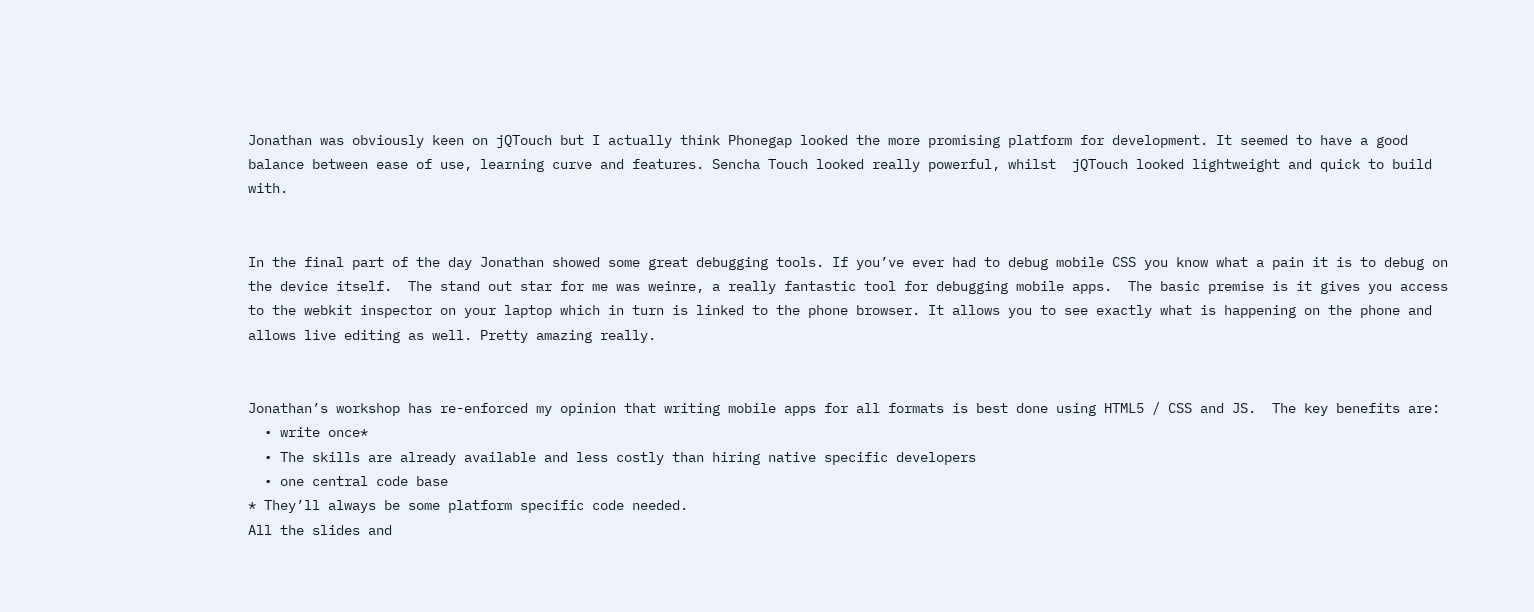Jonathan was obviously keen on jQTouch but I actually think Phonegap looked the more promising platform for development. It seemed to have a good balance between ease of use, learning curve and features. Sencha Touch looked really powerful, whilst  jQTouch looked lightweight and quick to build with.


In the final part of the day Jonathan showed some great debugging tools. If you’ve ever had to debug mobile CSS you know what a pain it is to debug on the device itself.  The stand out star for me was weinre, a really fantastic tool for debugging mobile apps.  The basic premise is it gives you access to the webkit inspector on your laptop which in turn is linked to the phone browser. It allows you to see exactly what is happening on the phone and allows live editing as well. Pretty amazing really.


Jonathan’s workshop has re-enforced my opinion that writing mobile apps for all formats is best done using HTML5 / CSS and JS.  The key benefits are:
  • write once*
  • The skills are already available and less costly than hiring native specific developers
  • one central code base
* They’ll always be some platform specific code needed.
All the slides and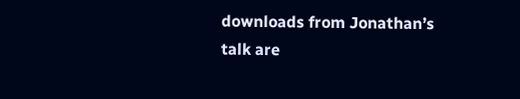downloads from Jonathan’s talk are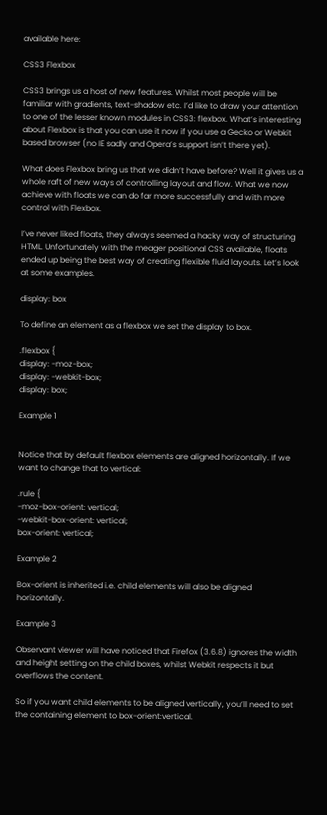available here:

CSS3 Flexbox

CSS3 brings us a host of new features. Whilst most people will be familiar with gradients, text-shadow etc. I’d like to draw your attention to one of the lesser known modules in CSS3: flexbox. What’s interesting about Flexbox is that you can use it now if you use a Gecko or Webkit based browser (no IE sadly and Opera’s support isn’t there yet).

What does Flexbox bring us that we didn’t have before? Well it gives us a whole raft of new ways of controlling layout and flow. What we now achieve with floats we can do far more successfully and with more control with Flexbox.

I’ve never liked floats, they always seemed a hacky way of structuring HTML. Unfortunately with the meager positional CSS available, floats ended up being the best way of creating flexible fluid layouts. Let’s look at some examples.

display: box

To define an element as a flexbox we set the display to box.

.flexbox {
display: -moz-box;
display: -webkit-box;
display: box;

Example 1


Notice that by default flexbox elements are aligned horizontally. If we want to change that to vertical:

.rule {
-moz-box-orient: vertical;
-webkit-box-orient: vertical;
box-orient: vertical;

Example 2

Box-orient is inherited i.e. child elements will also be aligned horizontally.

Example 3

Observant viewer will have noticed that Firefox (3.6.8) ignores the width and height setting on the child boxes, whilst Webkit respects it but overflows the content.

So if you want child elements to be aligned vertically, you’ll need to set the containing element to box-orient:vertical.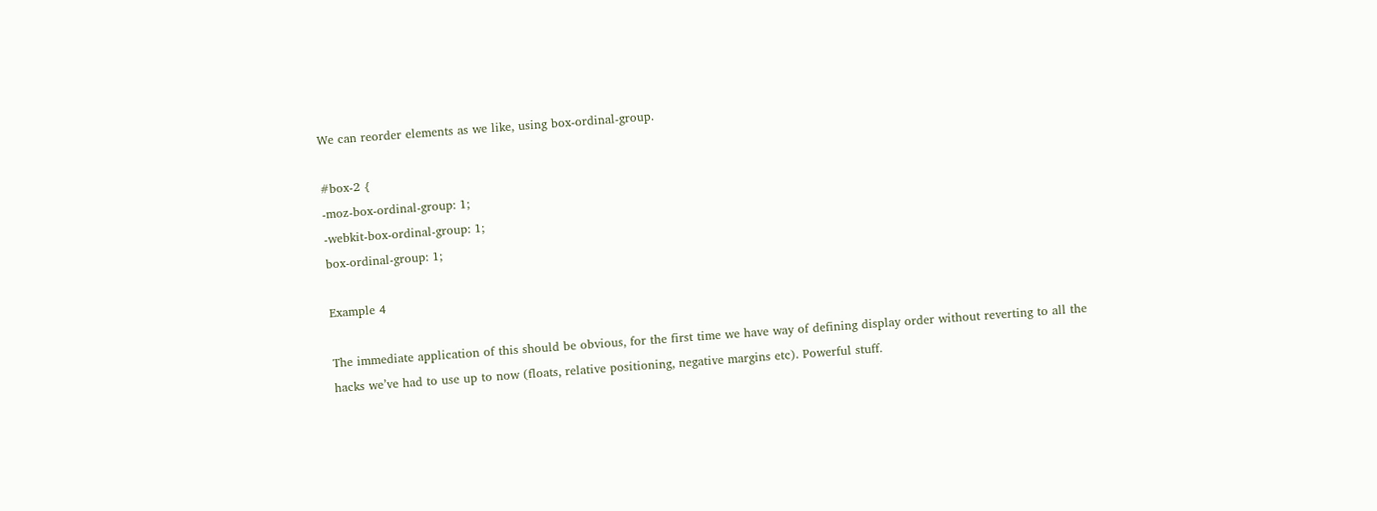We can reorder elements as we like, using box-ordinal-group.

#box-2 {
-moz-box-ordinal-group: 1;
-webkit-box-ordinal-group: 1;
box-ordinal-group: 1;

Example 4

The immediate application of this should be obvious, for the first time we have way of defining display order without reverting to all the hacks we’ve had to use up to now (floats, relative positioning, negative margins etc). Powerful stuff.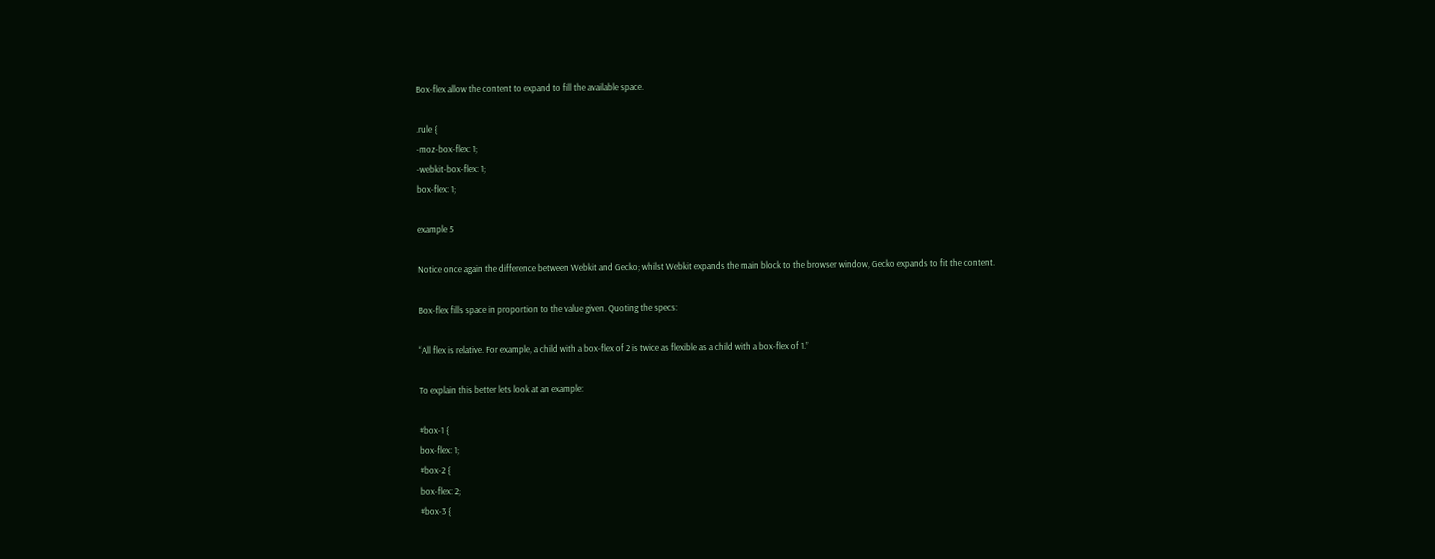Box-flex allow the content to expand to fill the available space.

.rule {
-moz-box-flex: 1;
-webkit-box-flex: 1;
box-flex: 1;

example 5

Notice once again the difference between Webkit and Gecko; whilst Webkit expands the main block to the browser window, Gecko expands to fit the content.

Box-flex fills space in proportion to the value given. Quoting the specs:

“All flex is relative. For example, a child with a box-flex of 2 is twice as flexible as a child with a box-flex of 1.”

To explain this better lets look at an example:

#box-1 {
box-flex: 1;
#box-2 {
box-flex: 2;
#box-3 {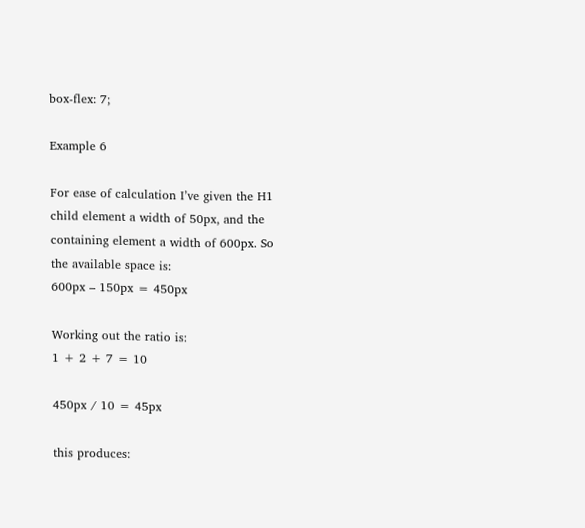box-flex: 7;

Example 6

For ease of calculation I’ve given the H1 child element a width of 50px, and the containing element a width of 600px. So the available space is:
600px – 150px = 450px

Working out the ratio is:
1 + 2 + 7 = 10

450px / 10 = 45px

this produces: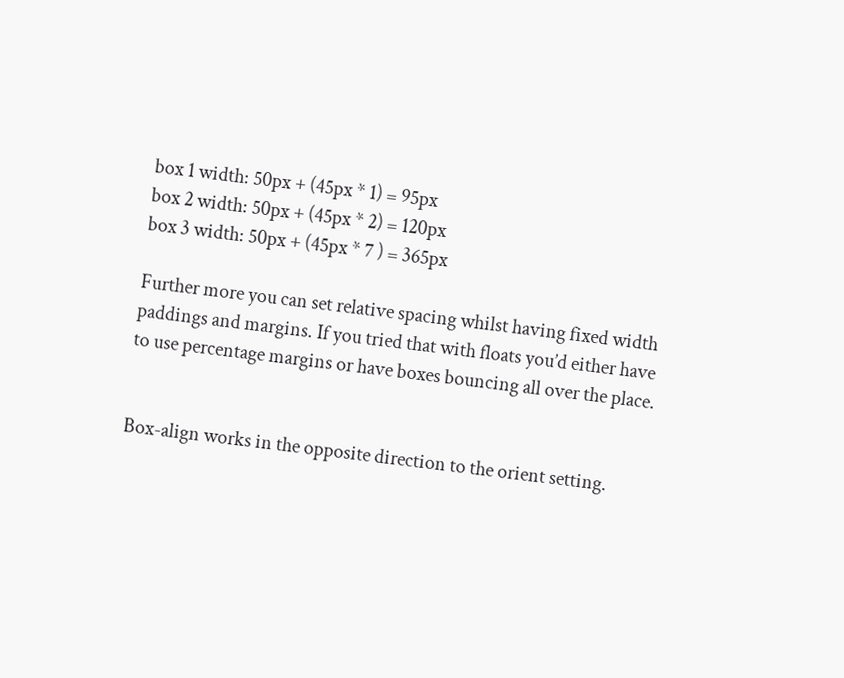box 1 width: 50px + (45px * 1) = 95px
box 2 width: 50px + (45px * 2) = 120px
box 3 width: 50px + (45px * 7 ) = 365px

Further more you can set relative spacing whilst having fixed width paddings and margins. If you tried that with floats you’d either have to use percentage margins or have boxes bouncing all over the place.


Box-align works in the opposite direction to the orient setting.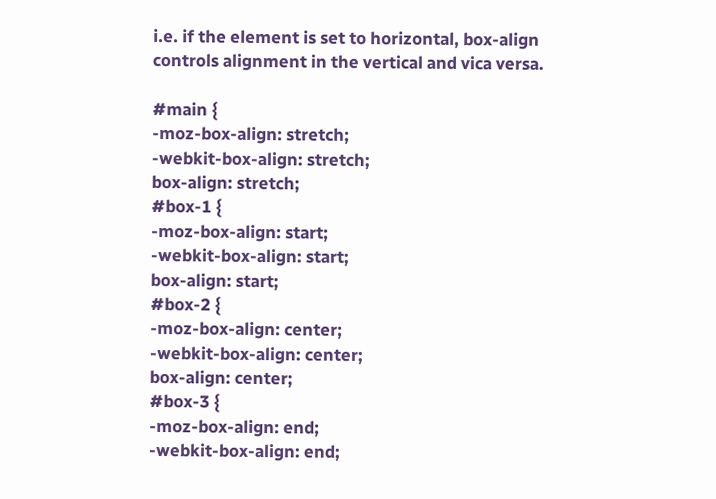i.e. if the element is set to horizontal, box-align controls alignment in the vertical and vica versa.

#main {
-moz-box-align: stretch;
-webkit-box-align: stretch;
box-align: stretch;
#box-1 {
-moz-box-align: start;
-webkit-box-align: start;
box-align: start;
#box-2 {
-moz-box-align: center;
-webkit-box-align: center;
box-align: center;
#box-3 {
-moz-box-align: end;
-webkit-box-align: end;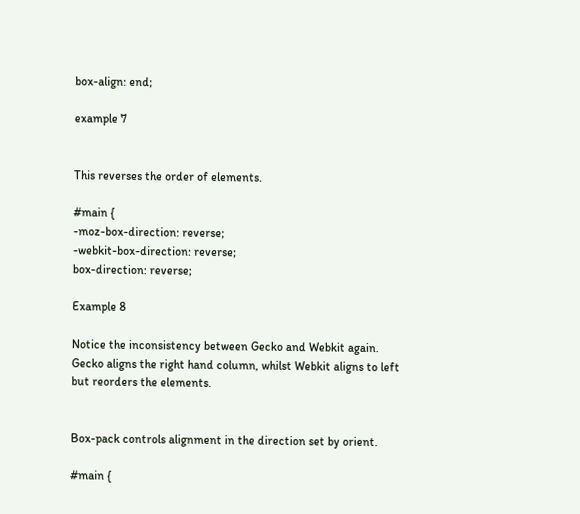box-align: end;

example 7


This reverses the order of elements.

#main {
-moz-box-direction: reverse;
-webkit-box-direction: reverse;
box-direction: reverse;

Example 8

Notice the inconsistency between Gecko and Webkit again. Gecko aligns the right hand column, whilst Webkit aligns to left but reorders the elements.


Box-pack controls alignment in the direction set by orient.

#main {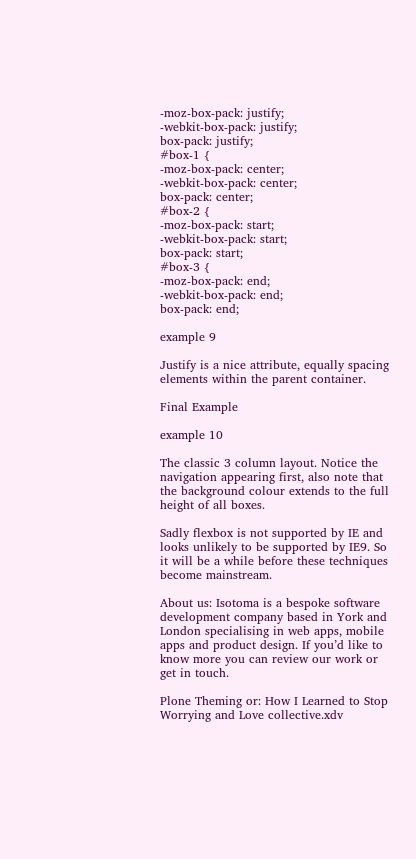-moz-box-pack: justify;
-webkit-box-pack: justify;
box-pack: justify;
#box-1 {
-moz-box-pack: center;
-webkit-box-pack: center;
box-pack: center;
#box-2 {
-moz-box-pack: start;
-webkit-box-pack: start;
box-pack: start;
#box-3 {
-moz-box-pack: end;
-webkit-box-pack: end;
box-pack: end;

example 9

Justify is a nice attribute, equally spacing elements within the parent container.

Final Example

example 10

The classic 3 column layout. Notice the navigation appearing first, also note that the background colour extends to the full height of all boxes.

Sadly flexbox is not supported by IE and looks unlikely to be supported by IE9. So it will be a while before these techniques become mainstream.

About us: Isotoma is a bespoke software development company based in York and London specialising in web apps, mobile apps and product design. If you’d like to know more you can review our work or get in touch.

Plone Theming or: How I Learned to Stop Worrying and Love collective.xdv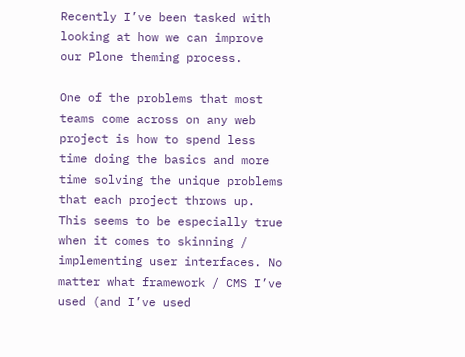Recently I’ve been tasked with looking at how we can improve our Plone theming process.

One of the problems that most teams come across on any web project is how to spend less time doing the basics and more time solving the unique problems that each project throws up. This seems to be especially true when it comes to skinning / implementing user interfaces. No matter what framework / CMS I’ve used (and I’ve used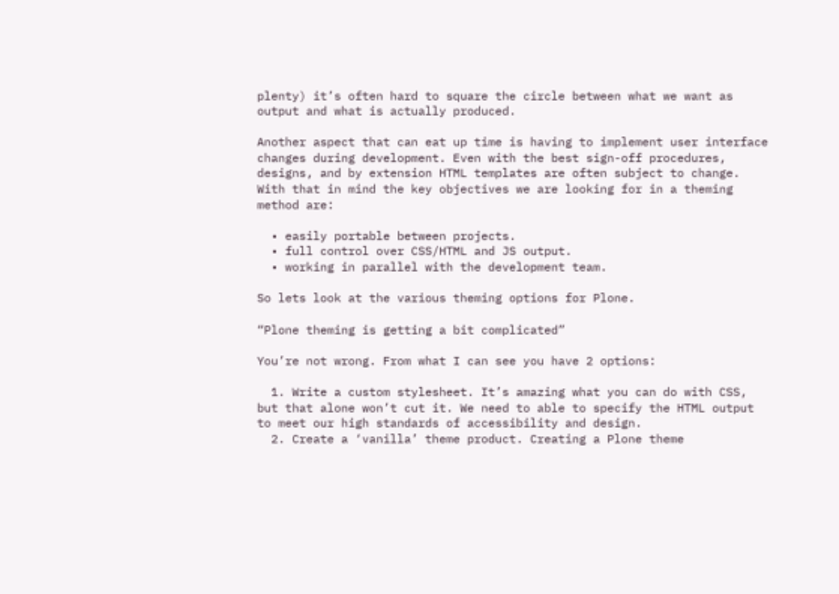plenty) it’s often hard to square the circle between what we want as output and what is actually produced.

Another aspect that can eat up time is having to implement user interface changes during development. Even with the best sign-off procedures, designs, and by extension HTML templates are often subject to change. With that in mind the key objectives we are looking for in a theming method are:

  • easily portable between projects.
  • full control over CSS/HTML and JS output.
  • working in parallel with the development team.

So lets look at the various theming options for Plone.

“Plone theming is getting a bit complicated”

You’re not wrong. From what I can see you have 2 options:

  1. Write a custom stylesheet. It’s amazing what you can do with CSS, but that alone won’t cut it. We need to able to specify the HTML output to meet our high standards of accessibility and design.
  2. Create a ‘vanilla’ theme product. Creating a Plone theme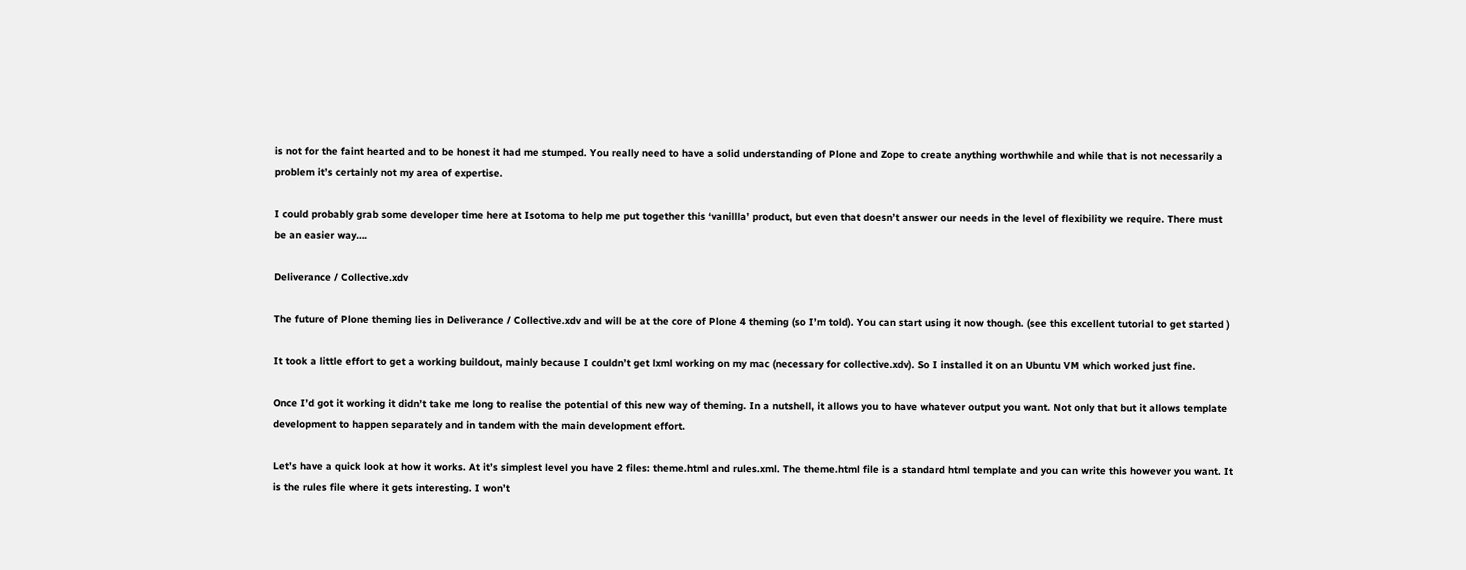is not for the faint hearted and to be honest it had me stumped. You really need to have a solid understanding of Plone and Zope to create anything worthwhile and while that is not necessarily a problem it’s certainly not my area of expertise.

I could probably grab some developer time here at Isotoma to help me put together this ‘vanillla’ product, but even that doesn’t answer our needs in the level of flexibility we require. There must be an easier way….

Deliverance / Collective.xdv

The future of Plone theming lies in Deliverance / Collective.xdv and will be at the core of Plone 4 theming (so I’m told). You can start using it now though. (see this excellent tutorial to get started )

It took a little effort to get a working buildout, mainly because I couldn’t get lxml working on my mac (necessary for collective.xdv). So I installed it on an Ubuntu VM which worked just fine.

Once I’d got it working it didn’t take me long to realise the potential of this new way of theming. In a nutshell, it allows you to have whatever output you want. Not only that but it allows template development to happen separately and in tandem with the main development effort.

Let’s have a quick look at how it works. At it’s simplest level you have 2 files: theme.html and rules.xml. The theme.html file is a standard html template and you can write this however you want. It is the rules file where it gets interesting. I won’t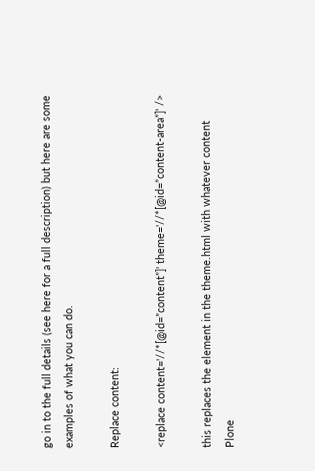go in to the full details (see here for a full description) but here are some examples of what you can do.

Replace content:

<replace content='//*[@id=”content”]' theme='//*[@id=”content-area”]' />

this replaces the element in the theme.html with whatever content Plone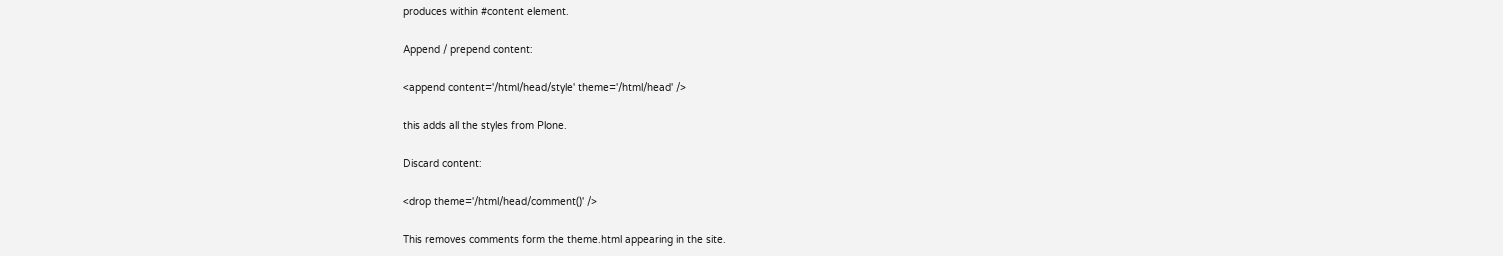produces within #content element.

Append / prepend content:

<append content='/html/head/style' theme='/html/head' />

this adds all the styles from Plone.

Discard content:

<drop theme='/html/head/comment()' />

This removes comments form the theme.html appearing in the site.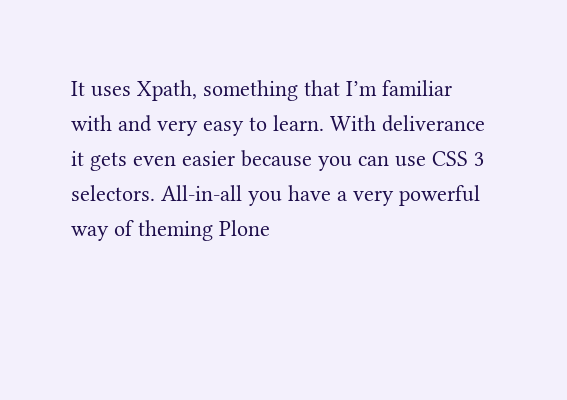It uses Xpath, something that I’m familiar with and very easy to learn. With deliverance it gets even easier because you can use CSS 3 selectors. All-in-all you have a very powerful way of theming Plone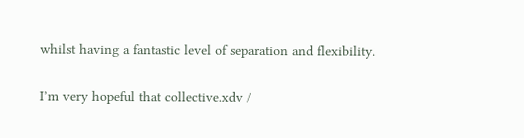whilst having a fantastic level of separation and flexibility.

I’m very hopeful that collective.xdv /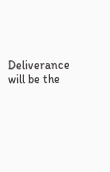Deliverance will be the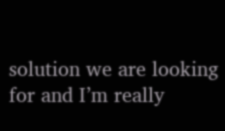solution we are looking for and I’m really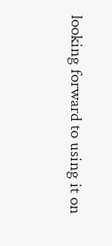looking forward to using it on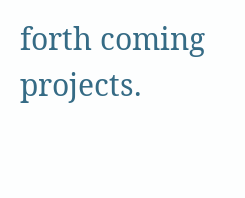forth coming projects.